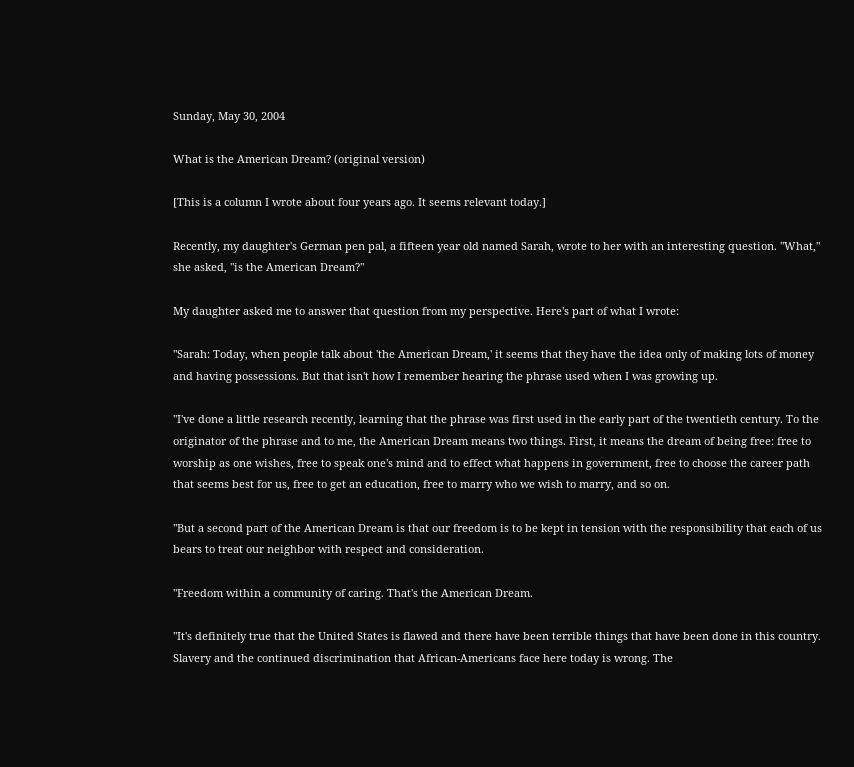Sunday, May 30, 2004

What is the American Dream? (original version)

[This is a column I wrote about four years ago. It seems relevant today.]

Recently, my daughter's German pen pal, a fifteen year old named Sarah, wrote to her with an interesting question. "What," she asked, "is the American Dream?"

My daughter asked me to answer that question from my perspective. Here's part of what I wrote:

"Sarah: Today, when people talk about 'the American Dream,' it seems that they have the idea only of making lots of money and having possessions. But that isn't how I remember hearing the phrase used when I was growing up.

"I've done a little research recently, learning that the phrase was first used in the early part of the twentieth century. To the originator of the phrase and to me, the American Dream means two things. First, it means the dream of being free: free to worship as one wishes, free to speak one's mind and to effect what happens in government, free to choose the career path that seems best for us, free to get an education, free to marry who we wish to marry, and so on.

"But a second part of the American Dream is that our freedom is to be kept in tension with the responsibility that each of us bears to treat our neighbor with respect and consideration.

"Freedom within a community of caring. That's the American Dream.

"It's definitely true that the United States is flawed and there have been terrible things that have been done in this country. Slavery and the continued discrimination that African-Americans face here today is wrong. The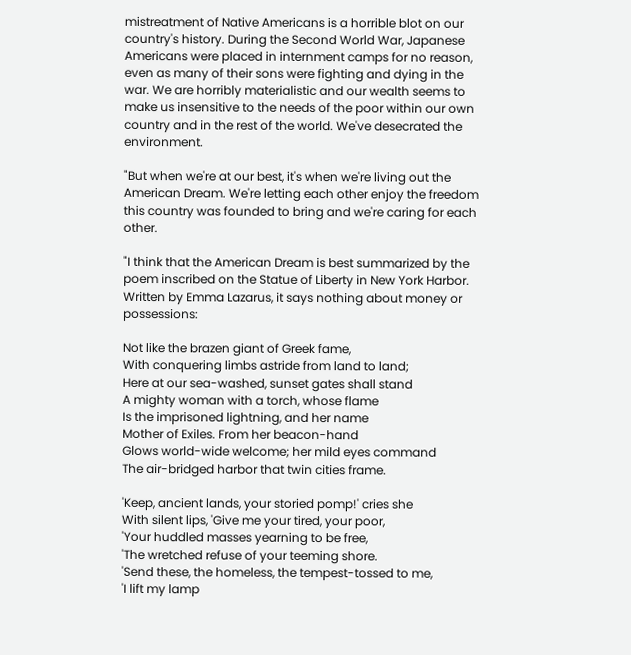mistreatment of Native Americans is a horrible blot on our country's history. During the Second World War, Japanese Americans were placed in internment camps for no reason, even as many of their sons were fighting and dying in the war. We are horribly materialistic and our wealth seems to make us insensitive to the needs of the poor within our own country and in the rest of the world. We've desecrated the environment.

"But when we're at our best, it's when we're living out the American Dream. We're letting each other enjoy the freedom this country was founded to bring and we're caring for each other.

"I think that the American Dream is best summarized by the poem inscribed on the Statue of Liberty in New York Harbor. Written by Emma Lazarus, it says nothing about money or possessions:

Not like the brazen giant of Greek fame,
With conquering limbs astride from land to land;
Here at our sea-washed, sunset gates shall stand
A mighty woman with a torch, whose flame
Is the imprisoned lightning, and her name
Mother of Exiles. From her beacon-hand
Glows world-wide welcome; her mild eyes command
The air-bridged harbor that twin cities frame.

'Keep, ancient lands, your storied pomp!' cries she
With silent lips, 'Give me your tired, your poor,
'Your huddled masses yearning to be free,
'The wretched refuse of your teeming shore.
'Send these, the homeless, the tempest-tossed to me,
'I lift my lamp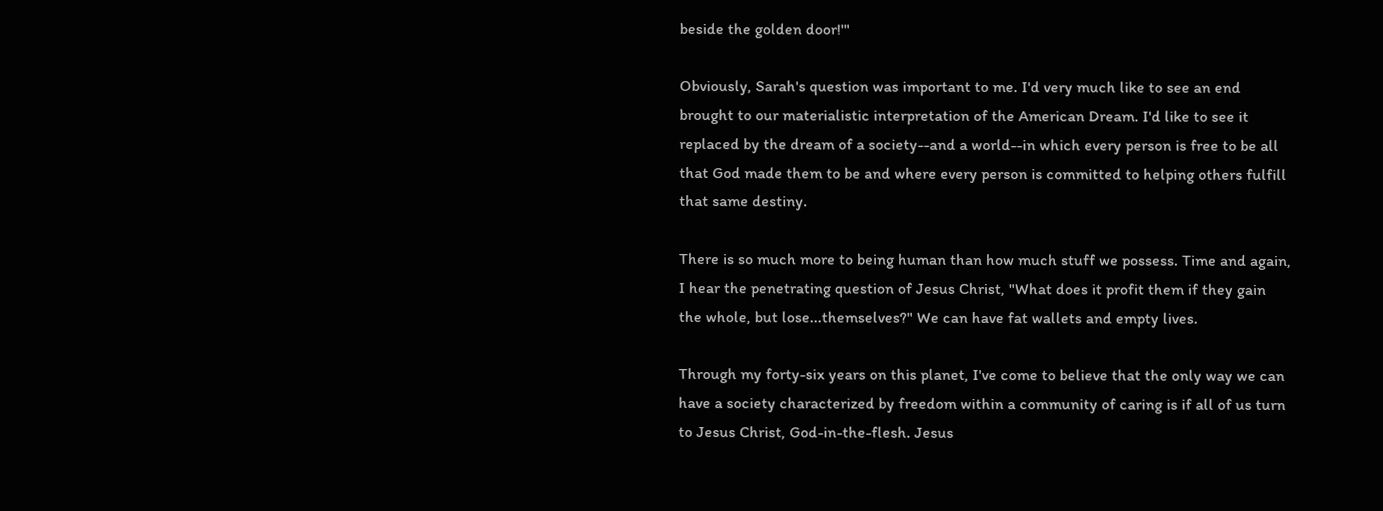beside the golden door!'"

Obviously, Sarah's question was important to me. I'd very much like to see an end brought to our materialistic interpretation of the American Dream. I'd like to see it replaced by the dream of a society--and a world--in which every person is free to be all that God made them to be and where every person is committed to helping others fulfill that same destiny.

There is so much more to being human than how much stuff we possess. Time and again, I hear the penetrating question of Jesus Christ, "What does it profit them if they gain the whole, but lose...themselves?" We can have fat wallets and empty lives.

Through my forty-six years on this planet, I've come to believe that the only way we can have a society characterized by freedom within a community of caring is if all of us turn to Jesus Christ, God-in-the-flesh. Jesus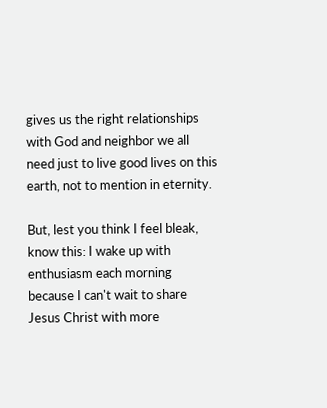gives us the right relationships with God and neighbor we all need just to live good lives on this earth, not to mention in eternity.

But, lest you think I feel bleak, know this: I wake up with enthusiasm each morning because I can't wait to share Jesus Christ with more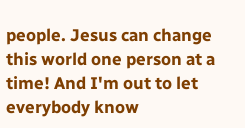people. Jesus can change this world one person at a time! And I'm out to let everybody know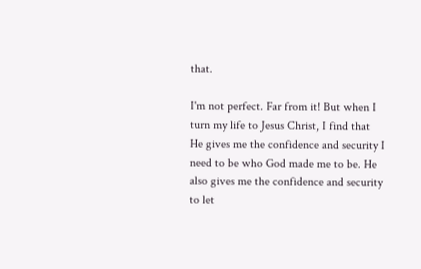that.

I'm not perfect. Far from it! But when I turn my life to Jesus Christ, I find that He gives me the confidence and security I need to be who God made me to be. He also gives me the confidence and security to let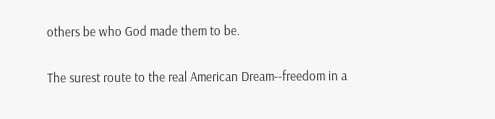others be who God made them to be.

The surest route to the real American Dream--freedom in a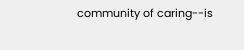community of caring--is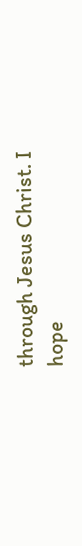through Jesus Christ. I hope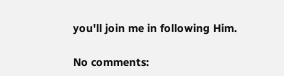you'll join me in following Him.

No comments: